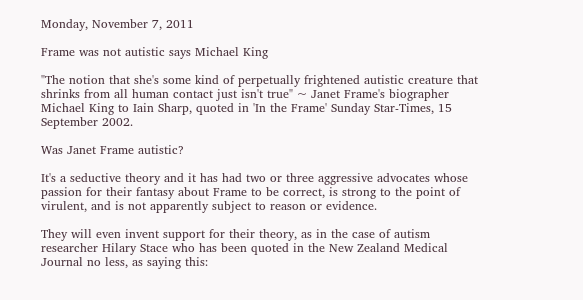Monday, November 7, 2011

Frame was not autistic says Michael King

"The notion that she's some kind of perpetually frightened autistic creature that shrinks from all human contact just isn't true" ~ Janet Frame's biographer Michael King to Iain Sharp, quoted in 'In the Frame' Sunday Star-Times, 15 September 2002.

Was Janet Frame autistic?

It's a seductive theory and it has had two or three aggressive advocates whose passion for their fantasy about Frame to be correct, is strong to the point of virulent, and is not apparently subject to reason or evidence.

They will even invent support for their theory, as in the case of autism researcher Hilary Stace who has been quoted in the New Zealand Medical Journal no less, as saying this: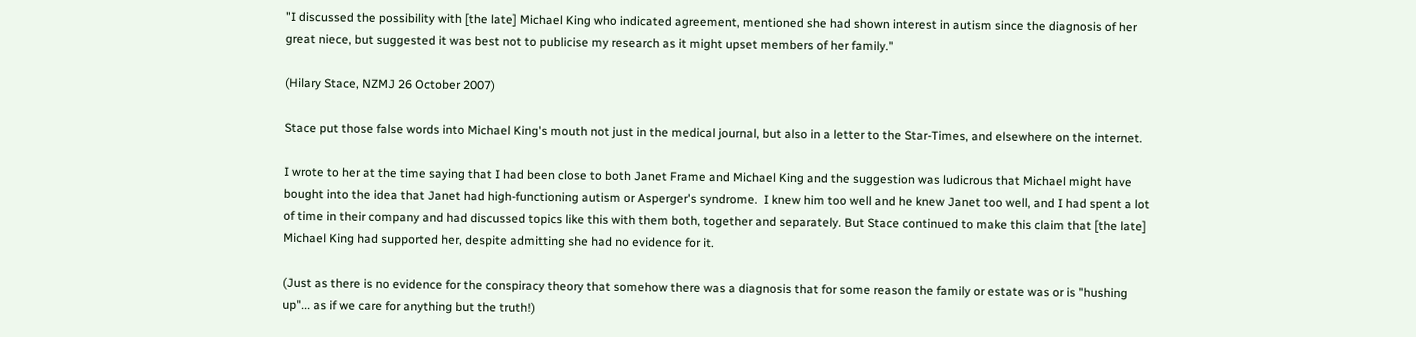"I discussed the possibility with [the late] Michael King who indicated agreement, mentioned she had shown interest in autism since the diagnosis of her great niece, but suggested it was best not to publicise my research as it might upset members of her family."

(Hilary Stace, NZMJ 26 October 2007)

Stace put those false words into Michael King's mouth not just in the medical journal, but also in a letter to the Star-Times, and elsewhere on the internet.

I wrote to her at the time saying that I had been close to both Janet Frame and Michael King and the suggestion was ludicrous that Michael might have bought into the idea that Janet had high-functioning autism or Asperger's syndrome.  I knew him too well and he knew Janet too well, and I had spent a lot of time in their company and had discussed topics like this with them both, together and separately. But Stace continued to make this claim that [the late] Michael King had supported her, despite admitting she had no evidence for it.

(Just as there is no evidence for the conspiracy theory that somehow there was a diagnosis that for some reason the family or estate was or is "hushing up"... as if we care for anything but the truth!)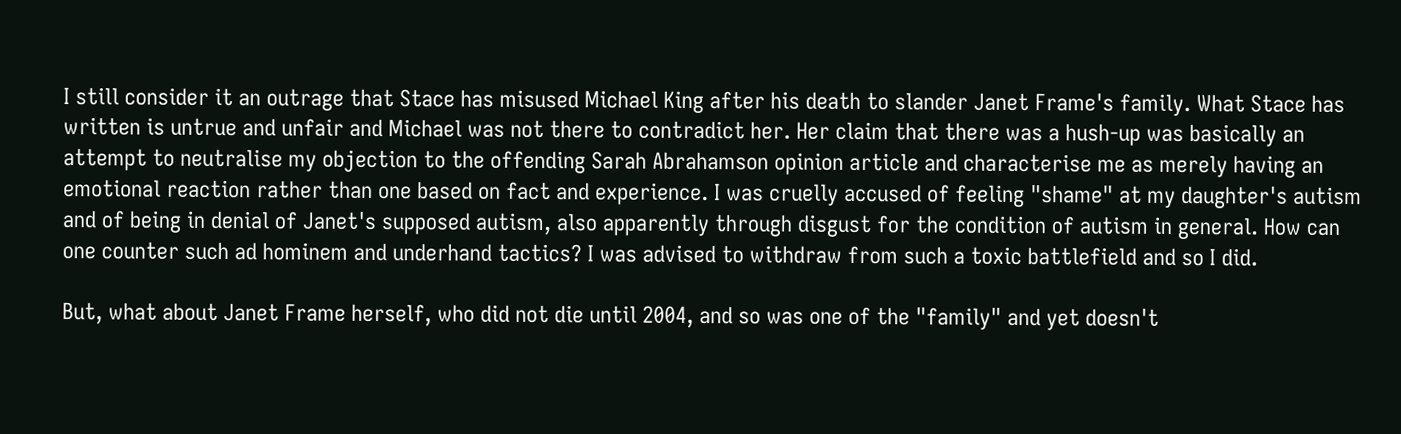I still consider it an outrage that Stace has misused Michael King after his death to slander Janet Frame's family. What Stace has written is untrue and unfair and Michael was not there to contradict her. Her claim that there was a hush-up was basically an attempt to neutralise my objection to the offending Sarah Abrahamson opinion article and characterise me as merely having an emotional reaction rather than one based on fact and experience. I was cruelly accused of feeling "shame" at my daughter's autism and of being in denial of Janet's supposed autism, also apparently through disgust for the condition of autism in general. How can one counter such ad hominem and underhand tactics? I was advised to withdraw from such a toxic battlefield and so I did.

But, what about Janet Frame herself, who did not die until 2004, and so was one of the "family" and yet doesn't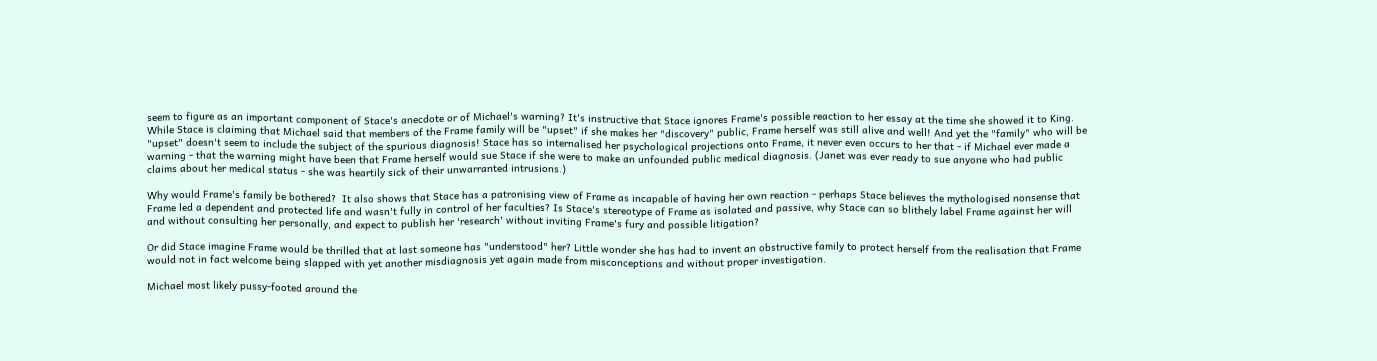seem to figure as an important component of Stace's anecdote or of Michael's warning? It's instructive that Stace ignores Frame's possible reaction to her essay at the time she showed it to King. While Stace is claiming that Michael said that members of the Frame family will be "upset" if she makes her "discovery" public, Frame herself was still alive and well! And yet the "family" who will be "upset" doesn't seem to include the subject of the spurious diagnosis! Stace has so internalised her psychological projections onto Frame, it never even occurs to her that - if Michael ever made a warning - that the warning might have been that Frame herself would sue Stace if she were to make an unfounded public medical diagnosis. (Janet was ever ready to sue anyone who had public claims about her medical status - she was heartily sick of their unwarranted intrusions.)

Why would Frame's family be bothered?  It also shows that Stace has a patronising view of Frame as incapable of having her own reaction - perhaps Stace believes the mythologised nonsense that Frame led a dependent and protected life and wasn't fully in control of her faculties? Is Stace's stereotype of Frame as isolated and passive, why Stace can so blithely label Frame against her will and without consulting her personally, and expect to publish her 'research' without inviting Frame's fury and possible litigation?

Or did Stace imagine Frame would be thrilled that at last someone has "understood" her? Little wonder she has had to invent an obstructive family to protect herself from the realisation that Frame would not in fact welcome being slapped with yet another misdiagnosis yet again made from misconceptions and without proper investigation.

Michael most likely pussy-footed around the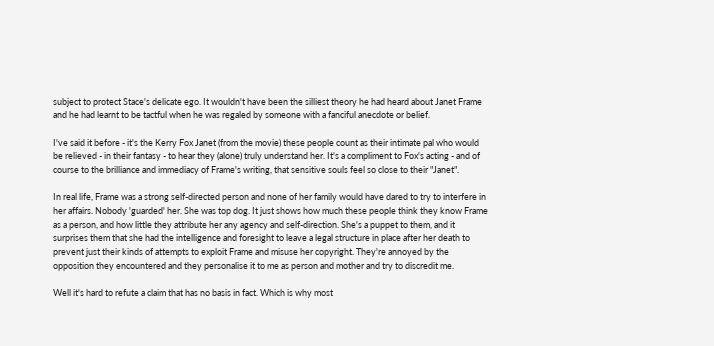subject to protect Stace's delicate ego. It wouldn't have been the silliest theory he had heard about Janet Frame and he had learnt to be tactful when he was regaled by someone with a fanciful anecdote or belief.

I've said it before - it's the Kerry Fox Janet (from the movie) these people count as their intimate pal who would be relieved - in their fantasy - to hear they (alone) truly understand her. It's a compliment to Fox's acting - and of course to the brilliance and immediacy of Frame's writing, that sensitive souls feel so close to their "Janet".

In real life, Frame was a strong self-directed person and none of her family would have dared to try to interfere in her affairs. Nobody 'guarded' her. She was top dog. It just shows how much these people think they know Frame as a person, and how little they attribute her any agency and self-direction. She's a puppet to them, and it surprises them that she had the intelligence and foresight to leave a legal structure in place after her death to prevent just their kinds of attempts to exploit Frame and misuse her copyright. They're annoyed by the opposition they encountered and they personalise it to me as person and mother and try to discredit me.

Well it's hard to refute a claim that has no basis in fact. Which is why most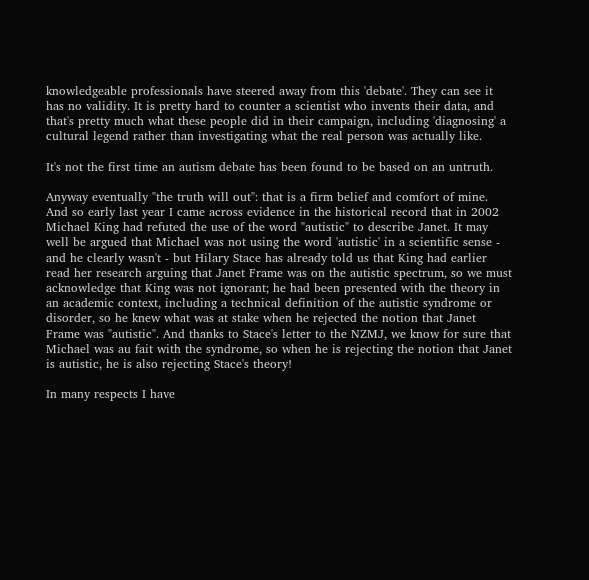knowledgeable professionals have steered away from this 'debate'. They can see it has no validity. It is pretty hard to counter a scientist who invents their data, and that's pretty much what these people did in their campaign, including 'diagnosing' a cultural legend rather than investigating what the real person was actually like.

It's not the first time an autism debate has been found to be based on an untruth.

Anyway eventually "the truth will out": that is a firm belief and comfort of mine. And so early last year I came across evidence in the historical record that in 2002 Michael King had refuted the use of the word "autistic" to describe Janet. It may well be argued that Michael was not using the word 'autistic' in a scientific sense - and he clearly wasn't - but Hilary Stace has already told us that King had earlier read her research arguing that Janet Frame was on the autistic spectrum, so we must acknowledge that King was not ignorant; he had been presented with the theory in an academic context, including a technical definition of the autistic syndrome or disorder, so he knew what was at stake when he rejected the notion that Janet Frame was "autistic". And thanks to Stace's letter to the NZMJ, we know for sure that Michael was au fait with the syndrome, so when he is rejecting the notion that Janet is autistic, he is also rejecting Stace's theory!

In many respects I have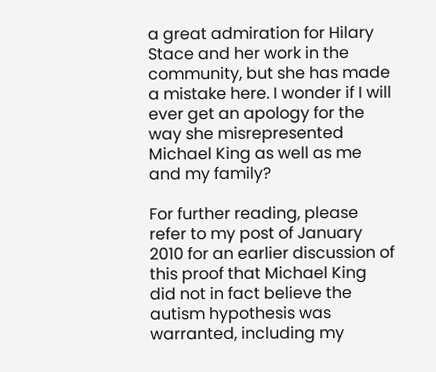a great admiration for Hilary Stace and her work in the community, but she has made a mistake here. I wonder if I will ever get an apology for the way she misrepresented Michael King as well as me and my family?

For further reading, please refer to my post of January 2010 for an earlier discussion of this proof that Michael King did not in fact believe the autism hypothesis was warranted, including my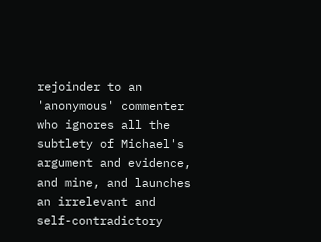rejoinder to an 'anonymous' commenter who ignores all the subtlety of Michael's argument and evidence, and mine, and launches an irrelevant and self-contradictory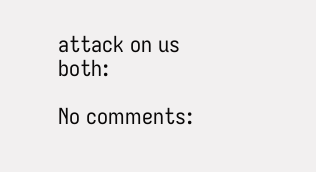attack on us both:

No comments: